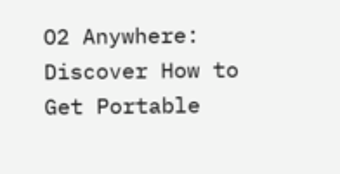O2 Anywhere: Discover How to Get Portable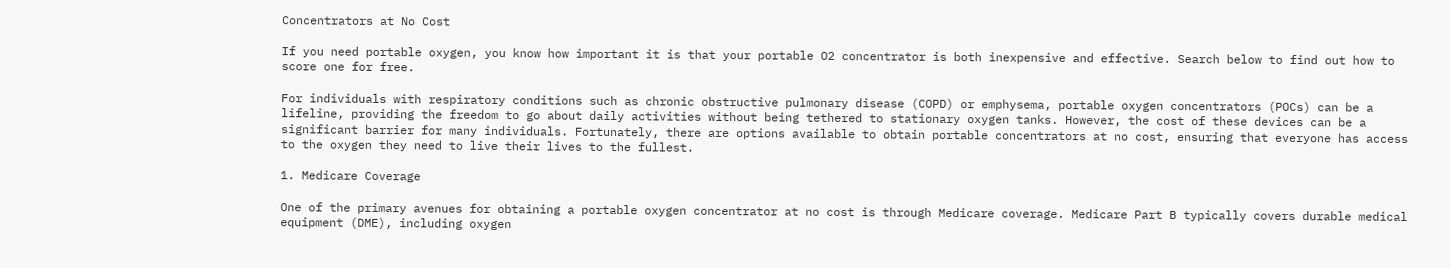Concentrators at No Cost

If you need portable oxygen, you know how important it is that your portable O2 concentrator is both inexpensive and effective. Search below to find out how to score one for free.

For individuals with respiratory conditions such as chronic obstructive pulmonary disease (COPD) or emphysema, portable oxygen concentrators (POCs) can be a lifeline, providing the freedom to go about daily activities without being tethered to stationary oxygen tanks. However, the cost of these devices can be a significant barrier for many individuals. Fortunately, there are options available to obtain portable concentrators at no cost, ensuring that everyone has access to the oxygen they need to live their lives to the fullest.

1. Medicare Coverage

One of the primary avenues for obtaining a portable oxygen concentrator at no cost is through Medicare coverage. Medicare Part B typically covers durable medical equipment (DME), including oxygen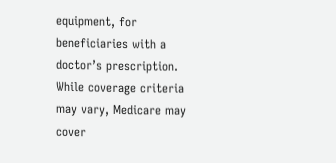equipment, for beneficiaries with a doctor’s prescription. While coverage criteria may vary, Medicare may cover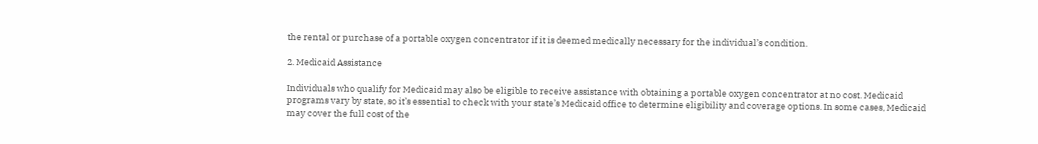the rental or purchase of a portable oxygen concentrator if it is deemed medically necessary for the individual’s condition.

2. Medicaid Assistance

Individuals who qualify for Medicaid may also be eligible to receive assistance with obtaining a portable oxygen concentrator at no cost. Medicaid programs vary by state, so it’s essential to check with your state’s Medicaid office to determine eligibility and coverage options. In some cases, Medicaid may cover the full cost of the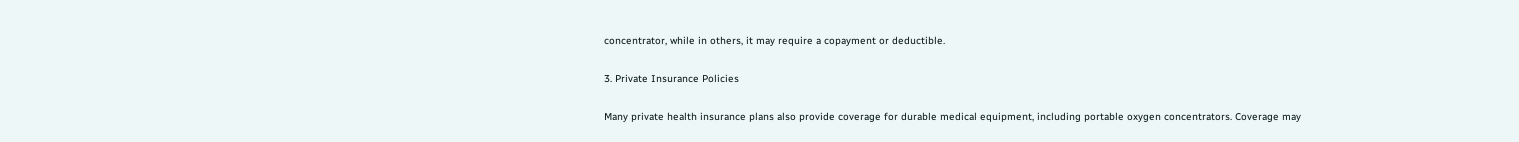concentrator, while in others, it may require a copayment or deductible.

3. Private Insurance Policies

Many private health insurance plans also provide coverage for durable medical equipment, including portable oxygen concentrators. Coverage may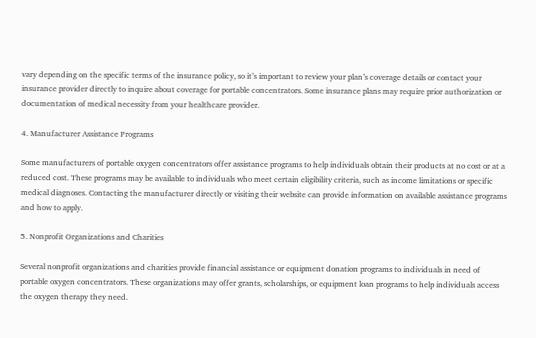vary depending on the specific terms of the insurance policy, so it’s important to review your plan’s coverage details or contact your insurance provider directly to inquire about coverage for portable concentrators. Some insurance plans may require prior authorization or documentation of medical necessity from your healthcare provider.

4. Manufacturer Assistance Programs

Some manufacturers of portable oxygen concentrators offer assistance programs to help individuals obtain their products at no cost or at a reduced cost. These programs may be available to individuals who meet certain eligibility criteria, such as income limitations or specific medical diagnoses. Contacting the manufacturer directly or visiting their website can provide information on available assistance programs and how to apply.

5. Nonprofit Organizations and Charities

Several nonprofit organizations and charities provide financial assistance or equipment donation programs to individuals in need of portable oxygen concentrators. These organizations may offer grants, scholarships, or equipment loan programs to help individuals access the oxygen therapy they need.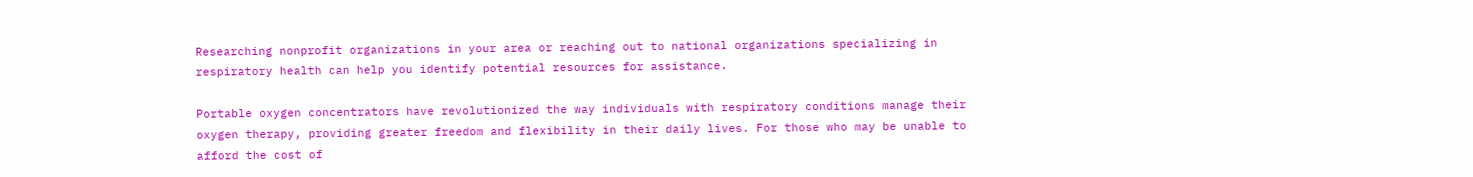Researching nonprofit organizations in your area or reaching out to national organizations specializing in respiratory health can help you identify potential resources for assistance.

Portable oxygen concentrators have revolutionized the way individuals with respiratory conditions manage their oxygen therapy, providing greater freedom and flexibility in their daily lives. For those who may be unable to afford the cost of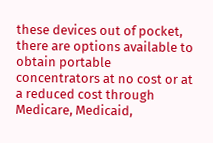these devices out of pocket, there are options available to obtain portable concentrators at no cost or at a reduced cost through Medicare, Medicaid,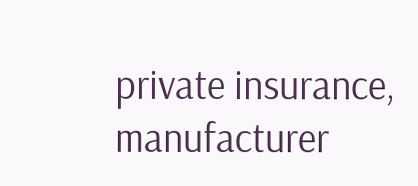private insurance, manufacturer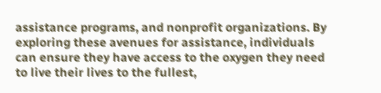assistance programs, and nonprofit organizations. By exploring these avenues for assistance, individuals can ensure they have access to the oxygen they need to live their lives to the fullest,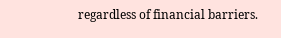regardless of financial barriers.